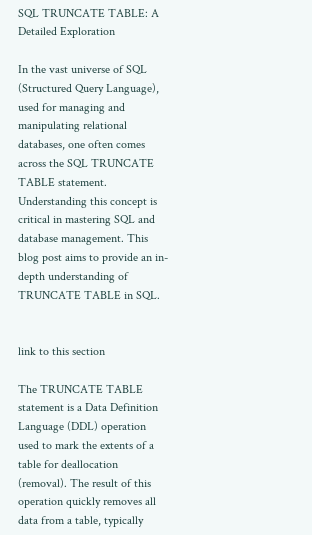SQL TRUNCATE TABLE: A Detailed Exploration

In the vast universe of SQL (Structured Query Language), used for managing and manipulating relational databases, one often comes across the SQL TRUNCATE TABLE statement. Understanding this concept is critical in mastering SQL and database management. This blog post aims to provide an in-depth understanding of TRUNCATE TABLE in SQL.


link to this section

The TRUNCATE TABLE statement is a Data Definition Language (DDL) operation used to mark the extents of a table for deallocation (removal). The result of this operation quickly removes all data from a table, typically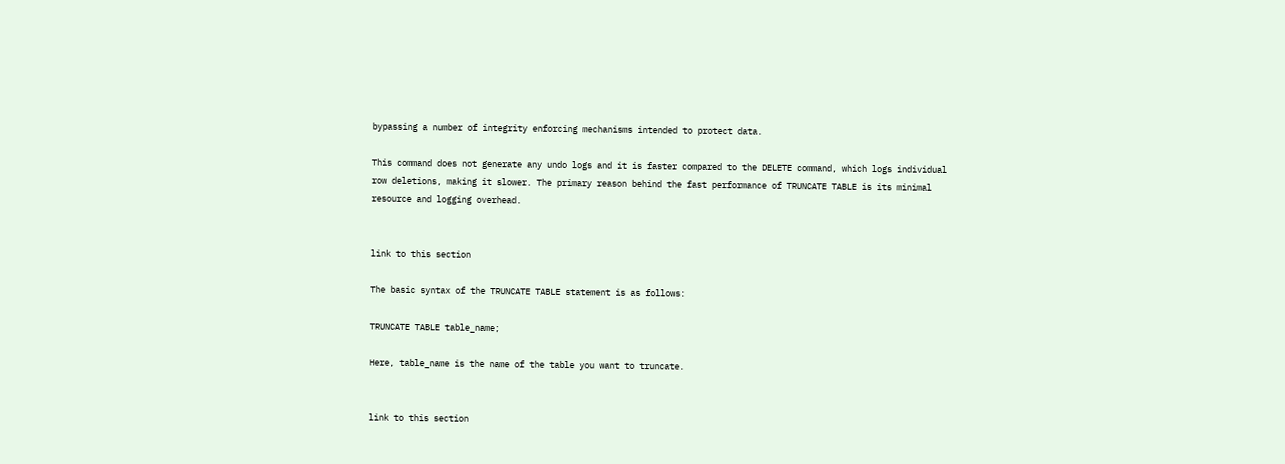bypassing a number of integrity enforcing mechanisms intended to protect data.

This command does not generate any undo logs and it is faster compared to the DELETE command, which logs individual row deletions, making it slower. The primary reason behind the fast performance of TRUNCATE TABLE is its minimal resource and logging overhead.


link to this section

The basic syntax of the TRUNCATE TABLE statement is as follows:

TRUNCATE TABLE table_name;

Here, table_name is the name of the table you want to truncate.


link to this section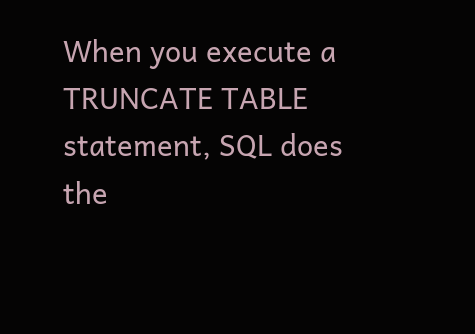When you execute a TRUNCATE TABLE statement, SQL does the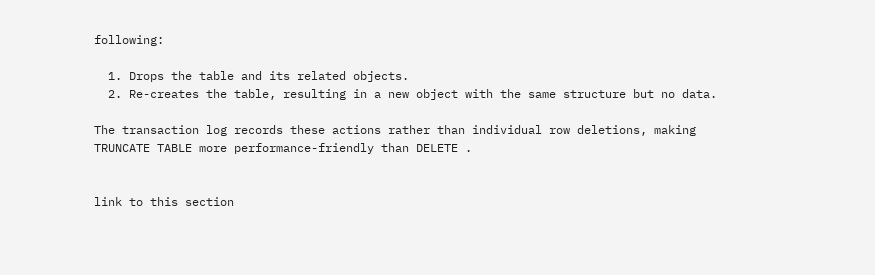following:

  1. Drops the table and its related objects.
  2. Re-creates the table, resulting in a new object with the same structure but no data.

The transaction log records these actions rather than individual row deletions, making TRUNCATE TABLE more performance-friendly than DELETE .


link to this section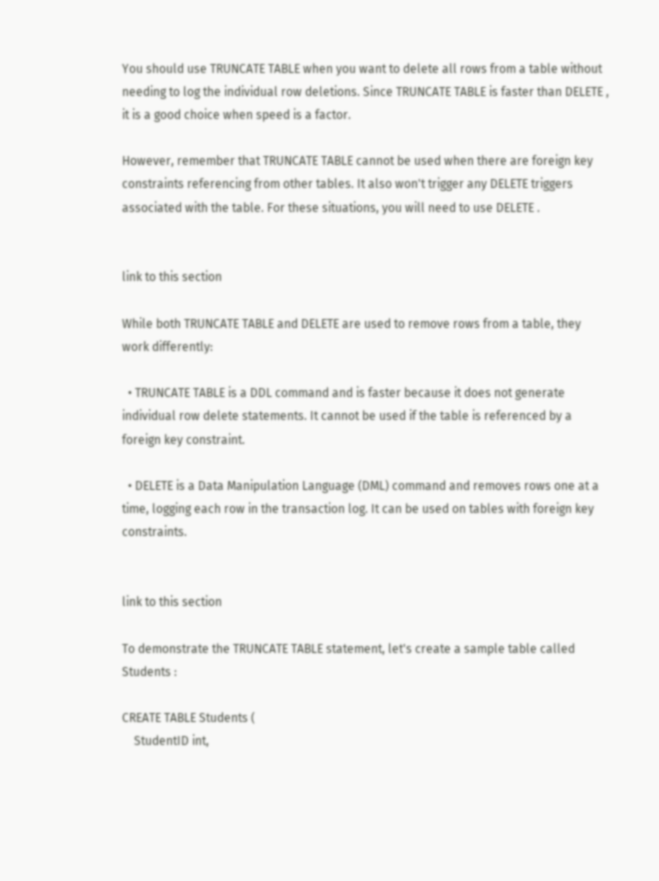You should use TRUNCATE TABLE when you want to delete all rows from a table without needing to log the individual row deletions. Since TRUNCATE TABLE is faster than DELETE , it is a good choice when speed is a factor.

However, remember that TRUNCATE TABLE cannot be used when there are foreign key constraints referencing from other tables. It also won't trigger any DELETE triggers associated with the table. For these situations, you will need to use DELETE .


link to this section

While both TRUNCATE TABLE and DELETE are used to remove rows from a table, they work differently:

  • TRUNCATE TABLE is a DDL command and is faster because it does not generate individual row delete statements. It cannot be used if the table is referenced by a foreign key constraint.

  • DELETE is a Data Manipulation Language (DML) command and removes rows one at a time, logging each row in the transaction log. It can be used on tables with foreign key constraints.


link to this section

To demonstrate the TRUNCATE TABLE statement, let's create a sample table called Students :

CREATE TABLE Students (
    StudentID int,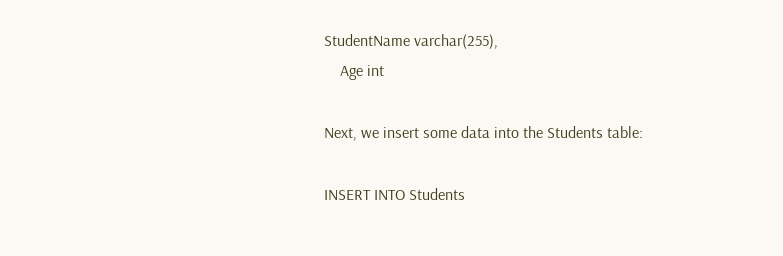StudentName varchar(255),
    Age int

Next, we insert some data into the Students table:

INSERT INTO Students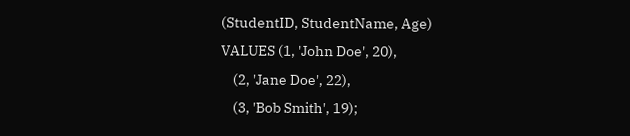(StudentID, StudentName, Age)
VALUES (1, 'John Doe', 20),
    (2, 'Jane Doe', 22),
    (3, 'Bob Smith', 19);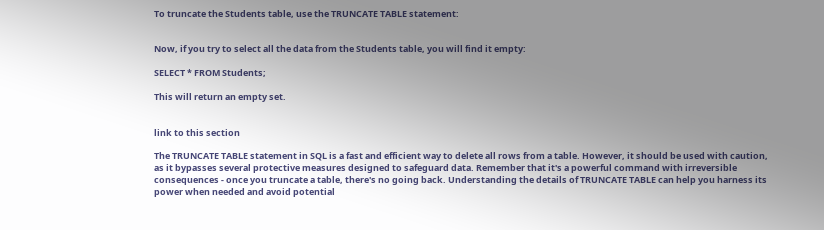To truncate the Students table, use the TRUNCATE TABLE statement:


Now, if you try to select all the data from the Students table, you will find it empty:

SELECT * FROM Students;

This will return an empty set.


link to this section

The TRUNCATE TABLE statement in SQL is a fast and efficient way to delete all rows from a table. However, it should be used with caution, as it bypasses several protective measures designed to safeguard data. Remember that it's a powerful command with irreversible consequences - once you truncate a table, there's no going back. Understanding the details of TRUNCATE TABLE can help you harness its power when needed and avoid potential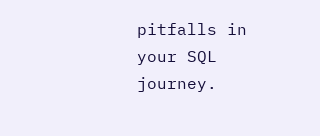pitfalls in your SQL journey.